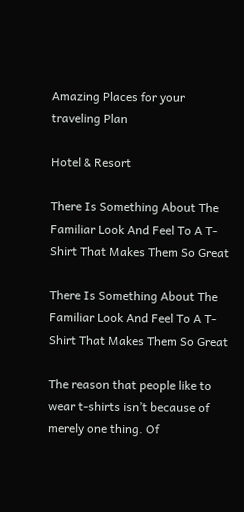Amazing Places for your traveling Plan

Hotel & Resort

There Is Something About The Familiar Look And Feel To A T-Shirt That Makes Them So Great

There Is Something About The Familiar Look And Feel To A T-Shirt That Makes Them So Great

The reason that people like to wear t-shirts isn’t because of merely one thing. Of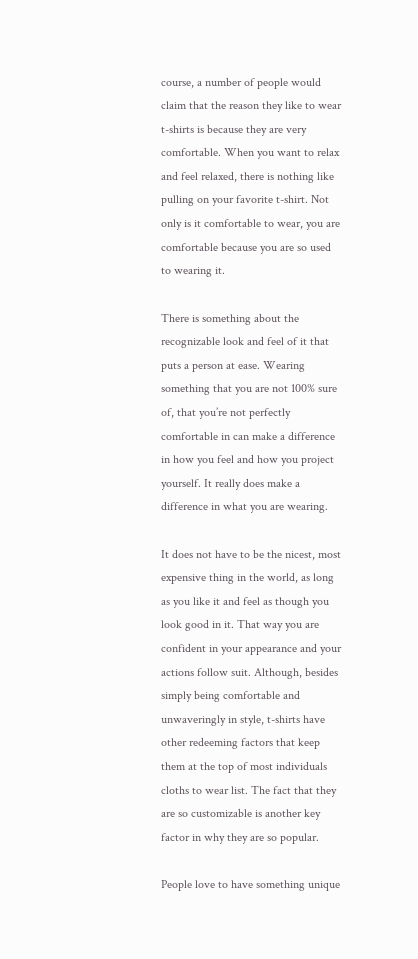course, a number of people would claim that the reason they like to wear t-shirts is because they are very comfortable. When you want to relax and feel relaxed, there is nothing like pulling on your favorite t-shirt. Not only is it comfortable to wear, you are comfortable because you are so used to wearing it.

There is something about the recognizable look and feel of it that puts a person at ease. Wearing something that you are not 100% sure of, that you’re not perfectly comfortable in can make a difference in how you feel and how you project yourself. It really does make a difference in what you are wearing.

It does not have to be the nicest, most expensive thing in the world, as long as you like it and feel as though you look good in it. That way you are confident in your appearance and your actions follow suit. Although, besides simply being comfortable and unwaveringly in style, t-shirts have other redeeming factors that keep them at the top of most individuals cloths to wear list. The fact that they are so customizable is another key factor in why they are so popular.

People love to have something unique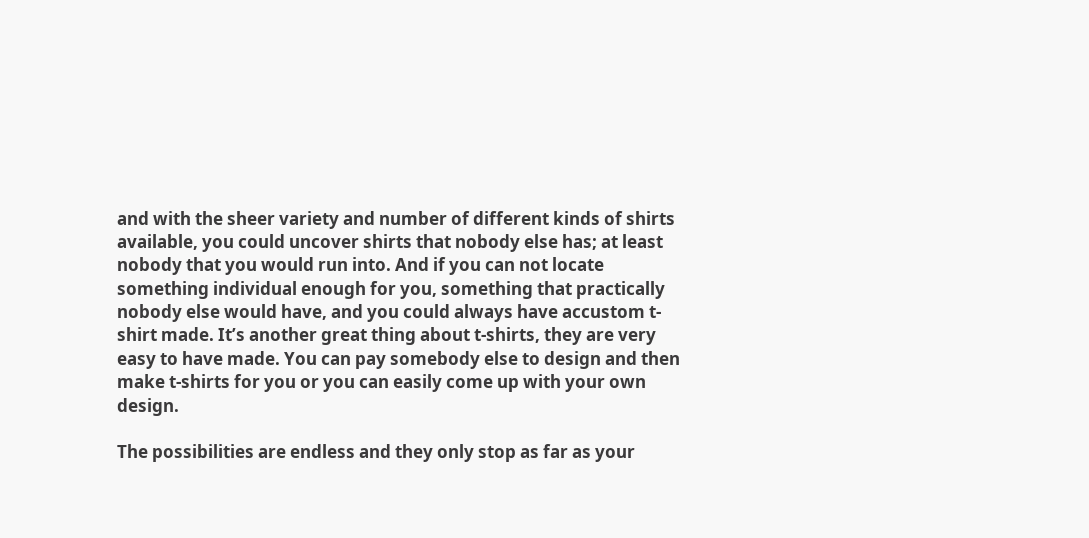and with the sheer variety and number of different kinds of shirts available, you could uncover shirts that nobody else has; at least nobody that you would run into. And if you can not locate something individual enough for you, something that practically nobody else would have, and you could always have accustom t-shirt made. It’s another great thing about t-shirts, they are very easy to have made. You can pay somebody else to design and then make t-shirts for you or you can easily come up with your own design.

The possibilities are endless and they only stop as far as your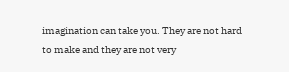imagination can take you. They are not hard to make and they are not very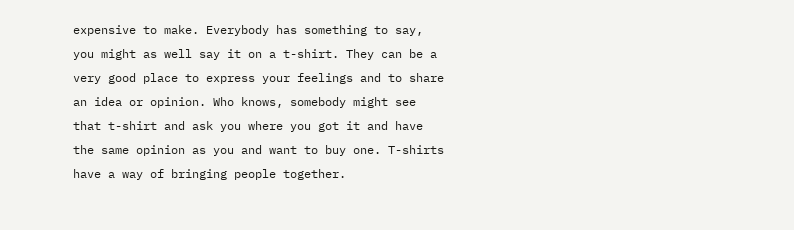expensive to make. Everybody has something to say, you might as well say it on a t-shirt. They can be a very good place to express your feelings and to share an idea or opinion. Who knows, somebody might see that t-shirt and ask you where you got it and have the same opinion as you and want to buy one. T-shirts have a way of bringing people together.